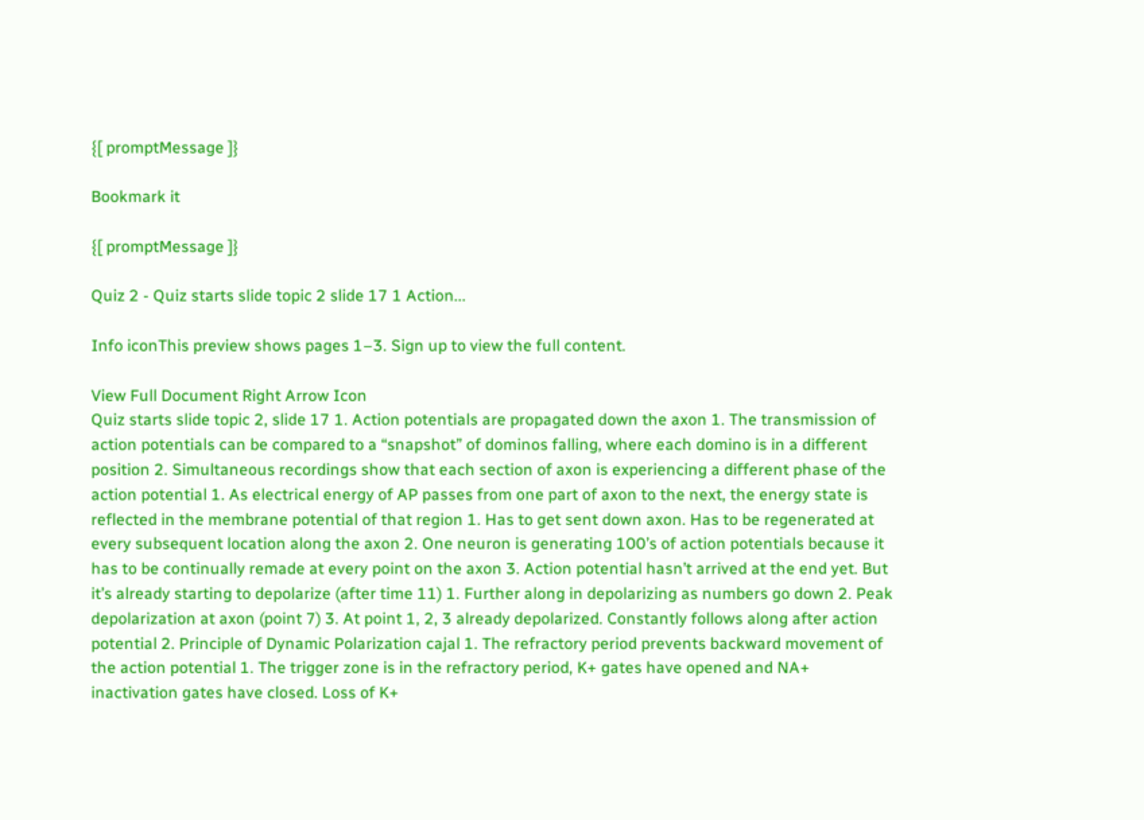{[ promptMessage ]}

Bookmark it

{[ promptMessage ]}

Quiz 2 - Quiz starts slide topic 2 slide 17 1 Action...

Info iconThis preview shows pages 1–3. Sign up to view the full content.

View Full Document Right Arrow Icon
Quiz starts slide topic 2, slide 17 1. Action potentials are propagated down the axon 1. The transmission of action potentials can be compared to a “snapshot” of dominos falling, where each domino is in a different position 2. Simultaneous recordings show that each section of axon is experiencing a different phase of the action potential 1. As electrical energy of AP passes from one part of axon to the next, the energy state is reflected in the membrane potential of that region 1. Has to get sent down axon. Has to be regenerated at every subsequent location along the axon 2. One neuron is generating 100’s of action potentials because it has to be continually remade at every point on the axon 3. Action potential hasn’t arrived at the end yet. But it’s already starting to depolarize (after time 11) 1. Further along in depolarizing as numbers go down 2. Peak depolarization at axon (point 7) 3. At point 1, 2, 3 already depolarized. Constantly follows along after action potential 2. Principle of Dynamic Polarization cajal 1. The refractory period prevents backward movement of the action potential 1. The trigger zone is in the refractory period, K+ gates have opened and NA+ inactivation gates have closed. Loss of K+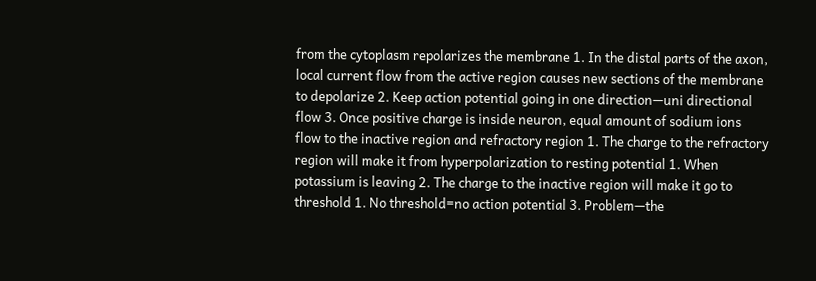from the cytoplasm repolarizes the membrane 1. In the distal parts of the axon, local current flow from the active region causes new sections of the membrane to depolarize 2. Keep action potential going in one direction—uni directional flow 3. Once positive charge is inside neuron, equal amount of sodium ions flow to the inactive region and refractory region 1. The charge to the refractory region will make it from hyperpolarization to resting potential 1. When potassium is leaving 2. The charge to the inactive region will make it go to threshold 1. No threshold=no action potential 3. Problem—the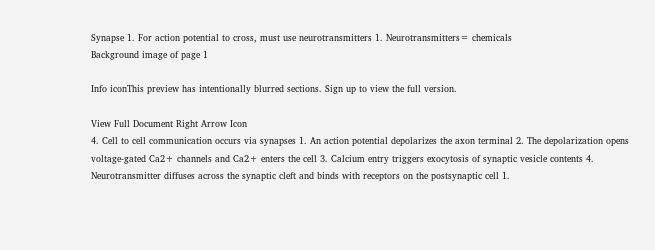Synapse 1. For action potential to cross, must use neurotransmitters 1. Neurotransmitters= chemicals
Background image of page 1

Info iconThis preview has intentionally blurred sections. Sign up to view the full version.

View Full Document Right Arrow Icon
4. Cell to cell communication occurs via synapses 1. An action potential depolarizes the axon terminal 2. The depolarization opens voltage-gated Ca2+ channels and Ca2+ enters the cell 3. Calcium entry triggers exocytosis of synaptic vesicle contents 4. Neurotransmitter diffuses across the synaptic cleft and binds with receptors on the postsynaptic cell 1.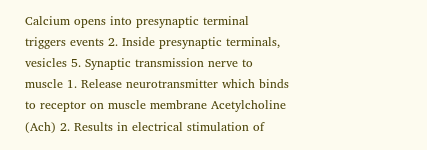Calcium opens into presynaptic terminal triggers events 2. Inside presynaptic terminals, vesicles 5. Synaptic transmission nerve to muscle 1. Release neurotransmitter which binds to receptor on muscle membrane Acetylcholine (Ach) 2. Results in electrical stimulation of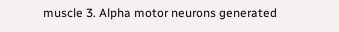muscle 3. Alpha motor neurons generated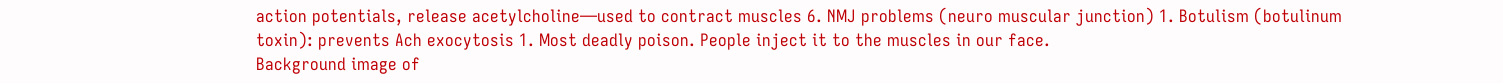action potentials, release acetylcholine—used to contract muscles 6. NMJ problems (neuro muscular junction) 1. Botulism (botulinum toxin): prevents Ach exocytosis 1. Most deadly poison. People inject it to the muscles in our face.
Background image of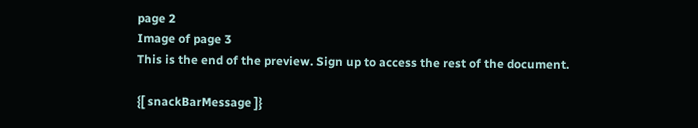page 2
Image of page 3
This is the end of the preview. Sign up to access the rest of the document.

{[ snackBarMessage ]}